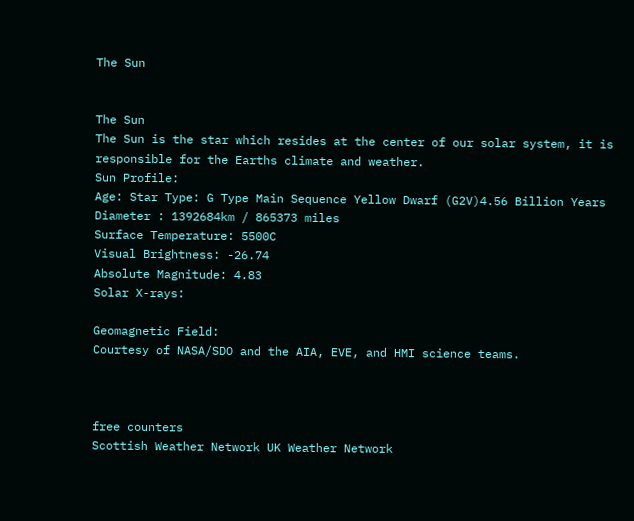The Sun


The Sun
The Sun is the star which resides at the center of our solar system, it is responsible for the Earths climate and weather.
Sun Profile:
Age: Star Type: G Type Main Sequence Yellow Dwarf (G2V)4.56 Billion Years
Diameter : 1392684km / 865373 miles
Surface Temperature: 5500C
Visual Brightness: -26.74
Absolute Magnitude: 4.83
Solar X-rays:

Geomagnetic Field:
Courtesy of NASA/SDO and the AIA, EVE, and HMI science teams.



free counters
Scottish Weather Network UK Weather Network